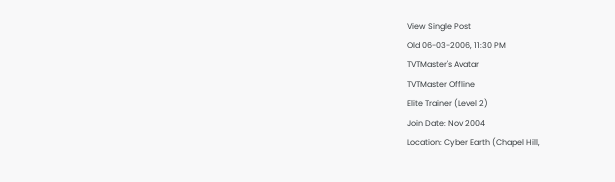View Single Post
Old 06-03-2006, 11:30 PM
TVTMaster's Avatar
TVTMaster Offline
Elite Trainer (Level 2)
Join Date: Nov 2004
Location: Cyber Earth (Chapel Hill,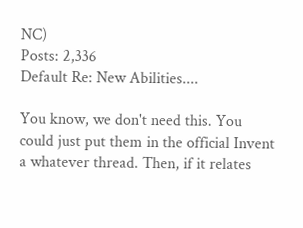NC)
Posts: 2,336
Default Re: New Abilities....

You know, we don't need this. You could just put them in the official Invent a whatever thread. Then, if it relates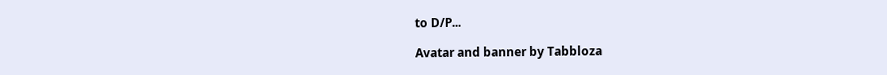to D/P...

Avatar and banner by Tabbloza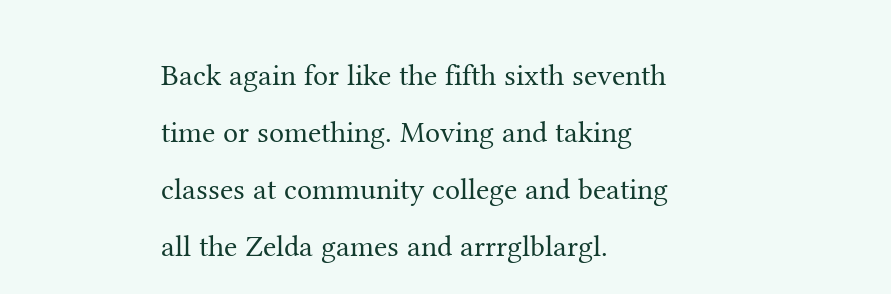Back again for like the fifth sixth seventh time or something. Moving and taking classes at community college and beating all the Zelda games and arrrglblargl.